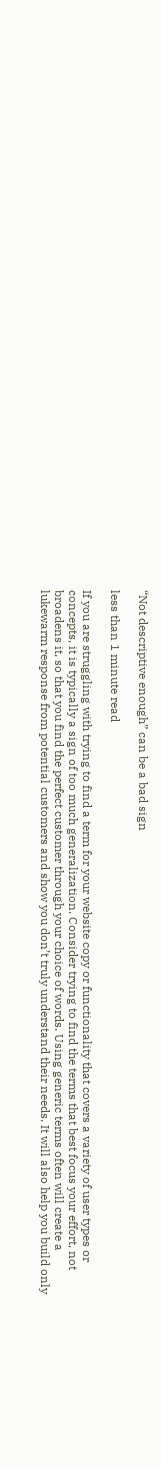“Not descriptive enough” can be a bad sign

less than 1 minute read

If you are struggling with trying to find a term for your website copy or functionality that covers a variety of user types or concepts, it is typically a sign of too much generalization. Consider trying to find the terms that best focus your effort, not broadens it, so that you find the perfect customer through your choice of words. Using generic terms often will create a lukewarm response from potential customers and show you don’t truly understand their needs. It will also help you build only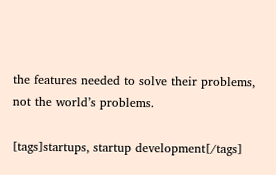the features needed to solve their problems, not the world’s problems.

[tags]startups, startup development[/tags]